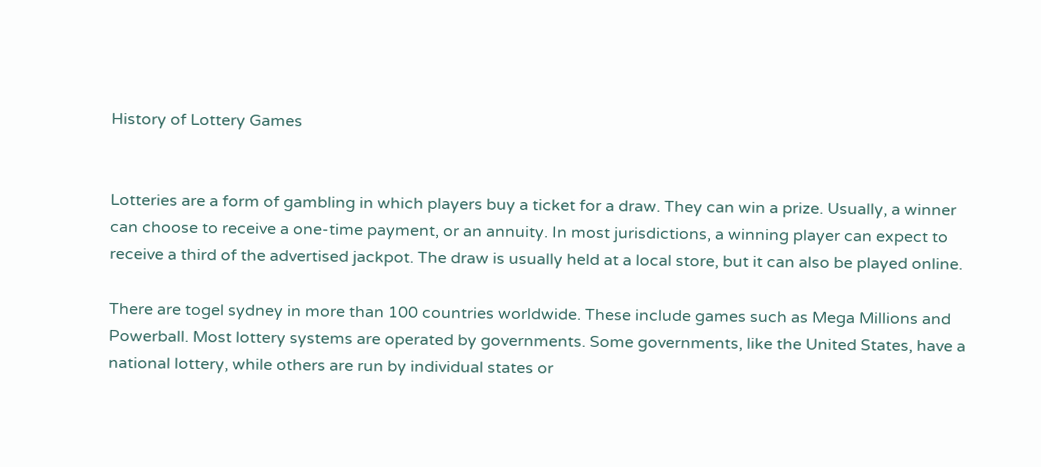History of Lottery Games


Lotteries are a form of gambling in which players buy a ticket for a draw. They can win a prize. Usually, a winner can choose to receive a one-time payment, or an annuity. In most jurisdictions, a winning player can expect to receive a third of the advertised jackpot. The draw is usually held at a local store, but it can also be played online.

There are togel sydney in more than 100 countries worldwide. These include games such as Mega Millions and Powerball. Most lottery systems are operated by governments. Some governments, like the United States, have a national lottery, while others are run by individual states or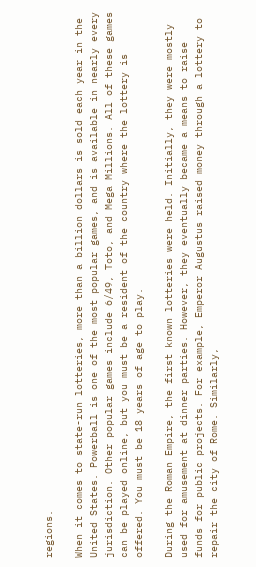regions.

When it comes to state-run lotteries, more than a billion dollars is sold each year in the United States. Powerball is one of the most popular games, and is available in nearly every jurisdiction. Other popular games include 6/49, Toto, and Mega Millions. All of these games can be played online, but you must be a resident of the country where the lottery is offered. You must be 18 years of age to play.

During the Roman Empire, the first known lotteries were held. Initially, they were mostly used for amusement at dinner parties. However, they eventually became a means to raise funds for public projects. For example, Emperor Augustus raised money through a lottery to repair the city of Rome. Similarly,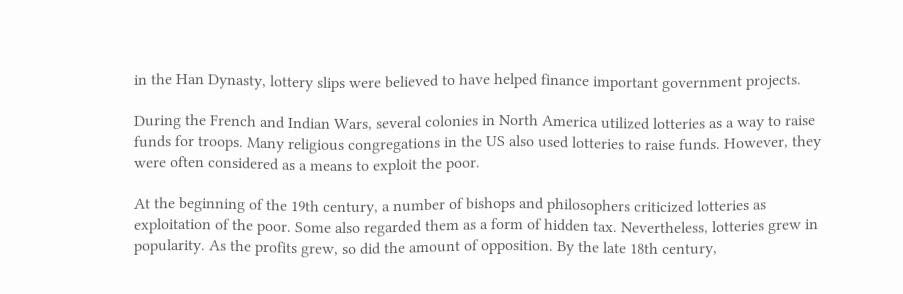in the Han Dynasty, lottery slips were believed to have helped finance important government projects.

During the French and Indian Wars, several colonies in North America utilized lotteries as a way to raise funds for troops. Many religious congregations in the US also used lotteries to raise funds. However, they were often considered as a means to exploit the poor.

At the beginning of the 19th century, a number of bishops and philosophers criticized lotteries as exploitation of the poor. Some also regarded them as a form of hidden tax. Nevertheless, lotteries grew in popularity. As the profits grew, so did the amount of opposition. By the late 18th century,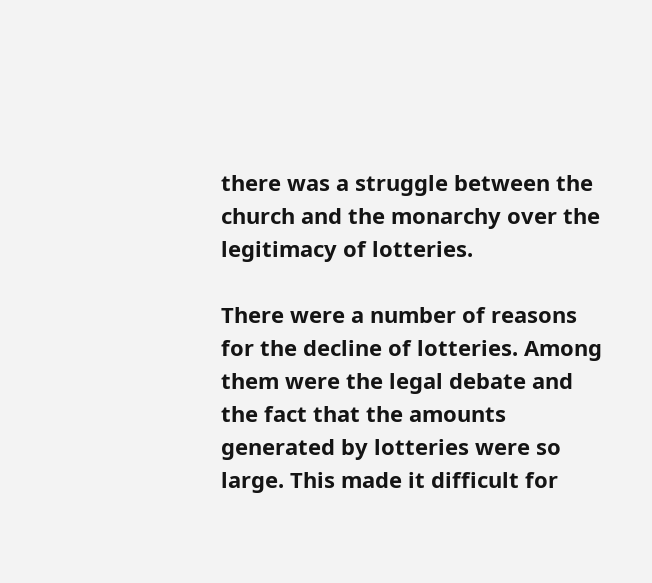there was a struggle between the church and the monarchy over the legitimacy of lotteries.

There were a number of reasons for the decline of lotteries. Among them were the legal debate and the fact that the amounts generated by lotteries were so large. This made it difficult for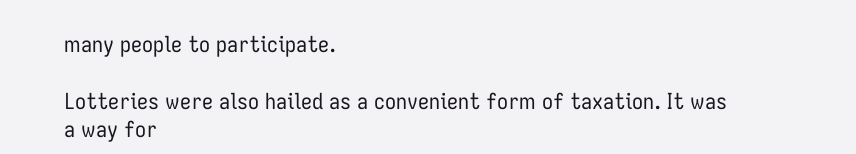many people to participate.

Lotteries were also hailed as a convenient form of taxation. It was a way for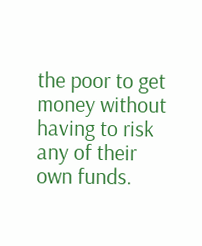the poor to get money without having to risk any of their own funds.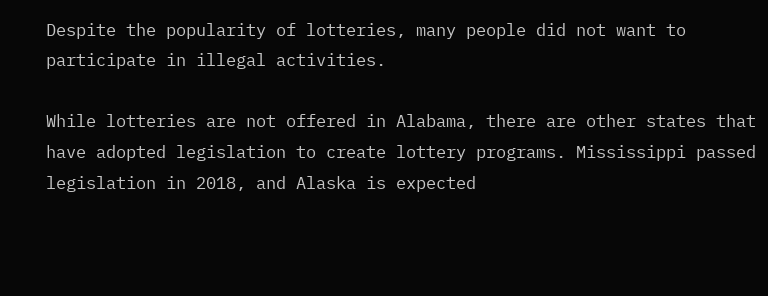Despite the popularity of lotteries, many people did not want to participate in illegal activities.

While lotteries are not offered in Alabama, there are other states that have adopted legislation to create lottery programs. Mississippi passed legislation in 2018, and Alaska is expected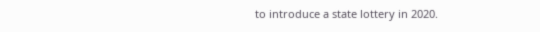to introduce a state lottery in 2020.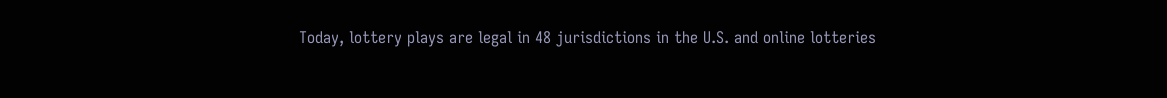Today, lottery plays are legal in 48 jurisdictions in the U.S. and online lotteries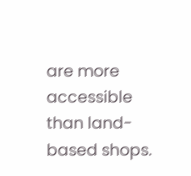are more accessible than land-based shops.